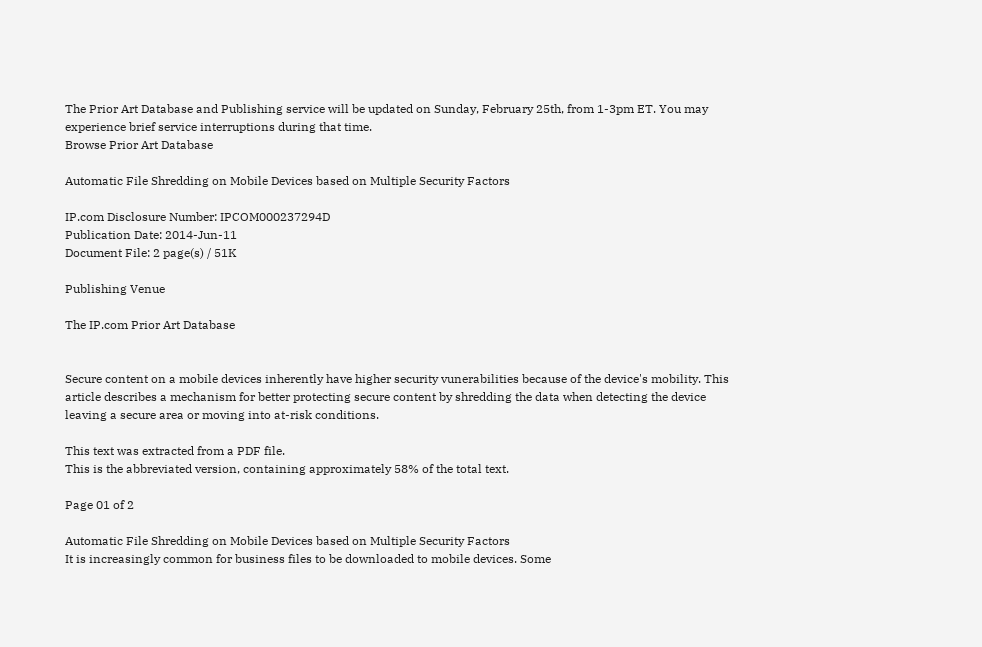The Prior Art Database and Publishing service will be updated on Sunday, February 25th, from 1-3pm ET. You may experience brief service interruptions during that time.
Browse Prior Art Database

Automatic File Shredding on Mobile Devices based on Multiple Security Factors

IP.com Disclosure Number: IPCOM000237294D
Publication Date: 2014-Jun-11
Document File: 2 page(s) / 51K

Publishing Venue

The IP.com Prior Art Database


Secure content on a mobile devices inherently have higher security vunerabilities because of the device's mobility. This article describes a mechanism for better protecting secure content by shredding the data when detecting the device leaving a secure area or moving into at-risk conditions.

This text was extracted from a PDF file.
This is the abbreviated version, containing approximately 58% of the total text.

Page 01 of 2

Automatic File Shredding on Mobile Devices based on Multiple Security Factors
It is increasingly common for business files to be downloaded to mobile devices. Some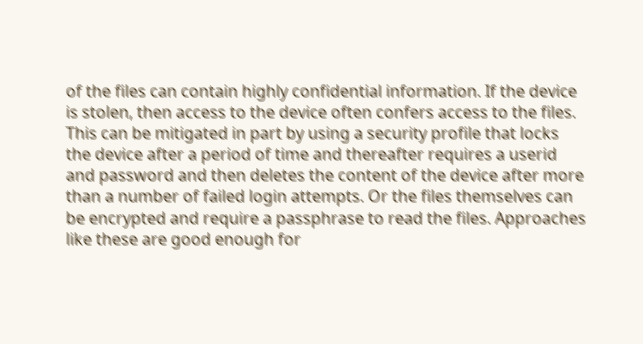of the files can contain highly confidential information. If the device is stolen, then access to the device often confers access to the files. This can be mitigated in part by using a security profile that locks the device after a period of time and thereafter requires a userid and password and then deletes the content of the device after more than a number of failed login attempts. Or the files themselves can be encrypted and require a passphrase to read the files. Approaches like these are good enough for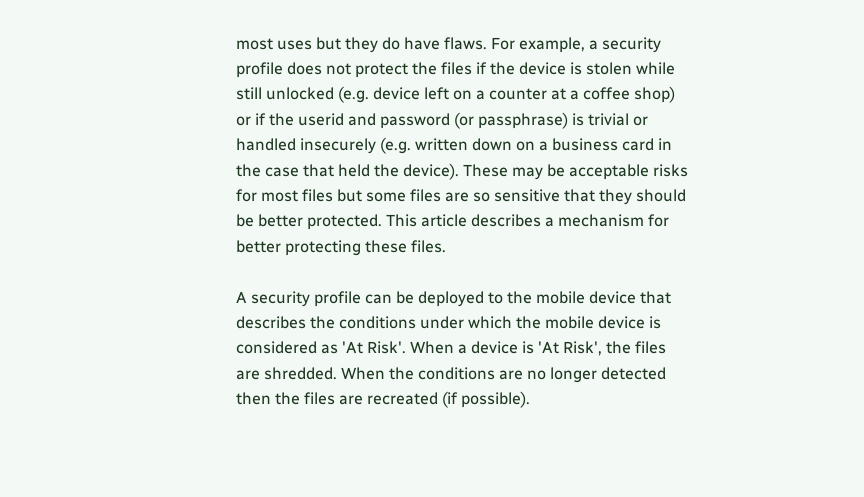most uses but they do have flaws. For example, a security profile does not protect the files if the device is stolen while still unlocked (e.g. device left on a counter at a coffee shop) or if the userid and password (or passphrase) is trivial or handled insecurely (e.g. written down on a business card in the case that held the device). These may be acceptable risks for most files but some files are so sensitive that they should be better protected. This article describes a mechanism for better protecting these files.

A security profile can be deployed to the mobile device that describes the conditions under which the mobile device is considered as 'At Risk'. When a device is 'At Risk', the files are shredded. When the conditions are no longer detected then the files are recreated (if possible).